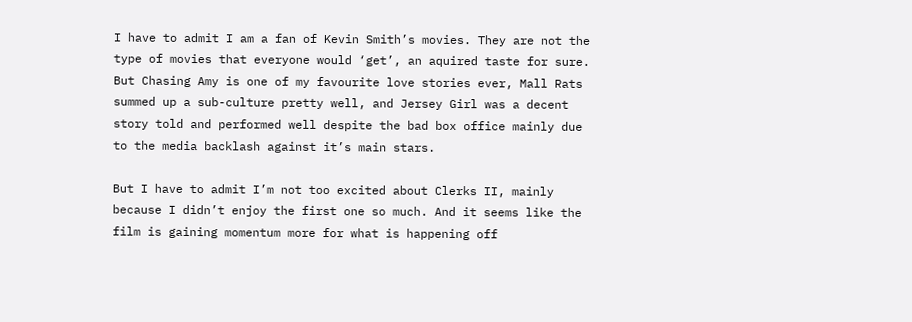I have to admit I am a fan of Kevin Smith’s movies. They are not the type of movies that everyone would ‘get’, an aquired taste for sure. But Chasing Amy is one of my favourite love stories ever, Mall Rats summed up a sub-culture pretty well, and Jersey Girl was a decent story told and performed well despite the bad box office mainly due to the media backlash against it’s main stars.

But I have to admit I’m not too excited about Clerks II, mainly because I didn’t enjoy the first one so much. And it seems like the film is gaining momentum more for what is happening off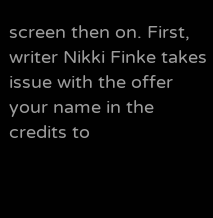screen then on. First, writer Nikki Finke takes issue with the offer your name in the credits to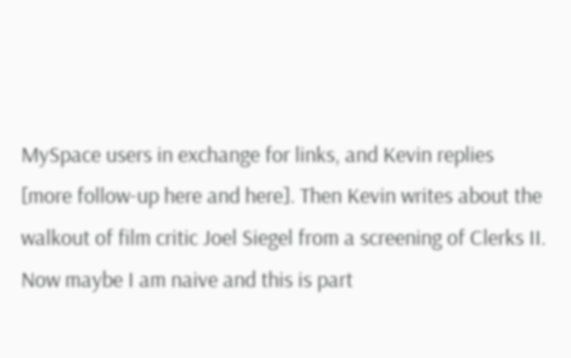MySpace users in exchange for links, and Kevin replies [more follow-up here and here]. Then Kevin writes about the walkout of film critic Joel Siegel from a screening of Clerks II. Now maybe I am naive and this is part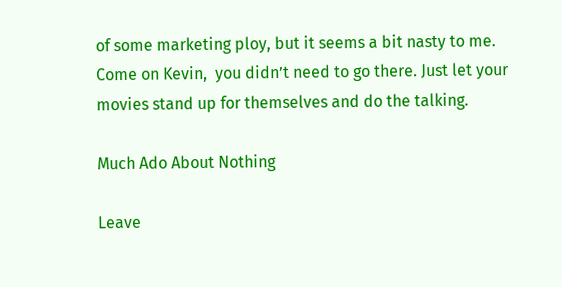of some marketing ploy, but it seems a bit nasty to me.
Come on Kevin,  you didn’t need to go there. Just let your movies stand up for themselves and do the talking.

Much Ado About Nothing

Leave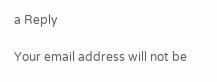a Reply

Your email address will not be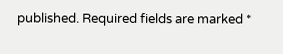published. Required fields are marked *